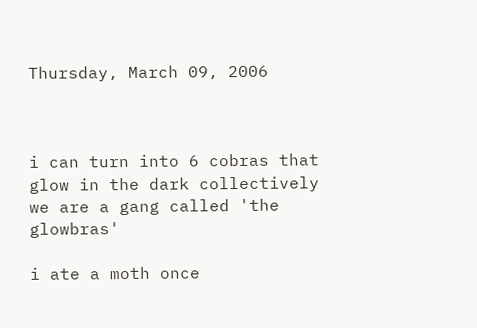Thursday, March 09, 2006



i can turn into 6 cobras that glow in the dark collectively we are a gang called 'the glowbras'

i ate a moth once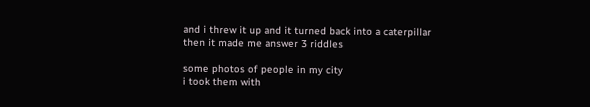and i threw it up and it turned back into a caterpillar
then it made me answer 3 riddles

some photos of people in my city
i took them with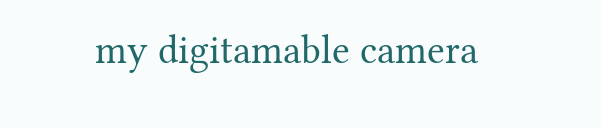my digitamable camera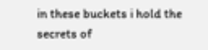in these buckets i hold the secrets of